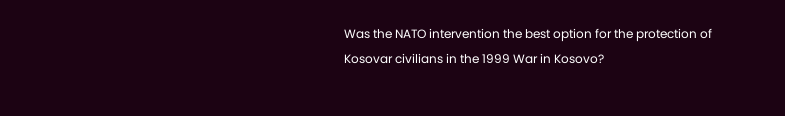Was the NATO intervention the best option for the protection of Kosovar civilians in the 1999 War in Kosovo?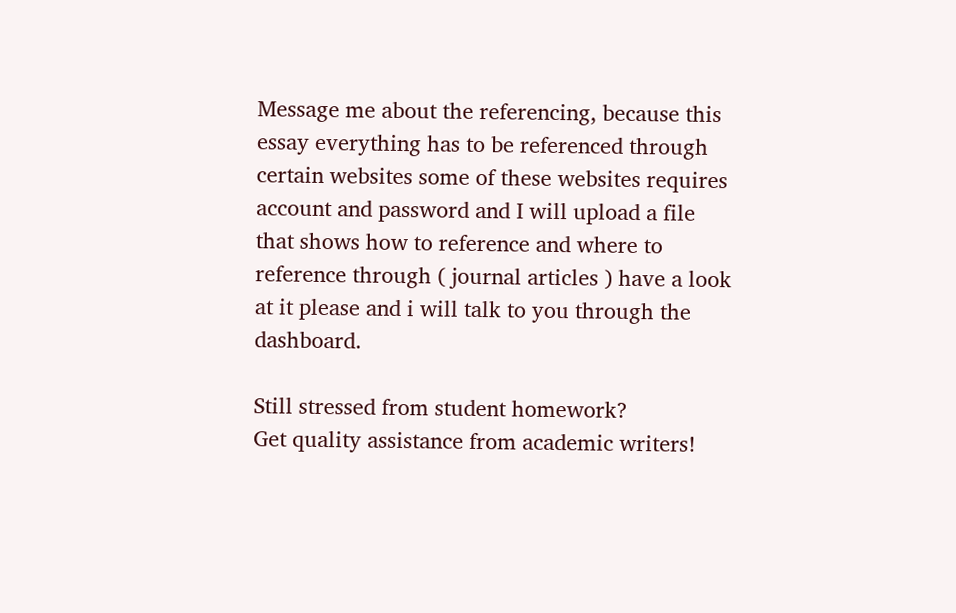Message me about the referencing, because this essay everything has to be referenced through certain websites some of these websites requires account and password and I will upload a file that shows how to reference and where to reference through ( journal articles ) have a look at it please and i will talk to you through the dashboard.

Still stressed from student homework?
Get quality assistance from academic writers!